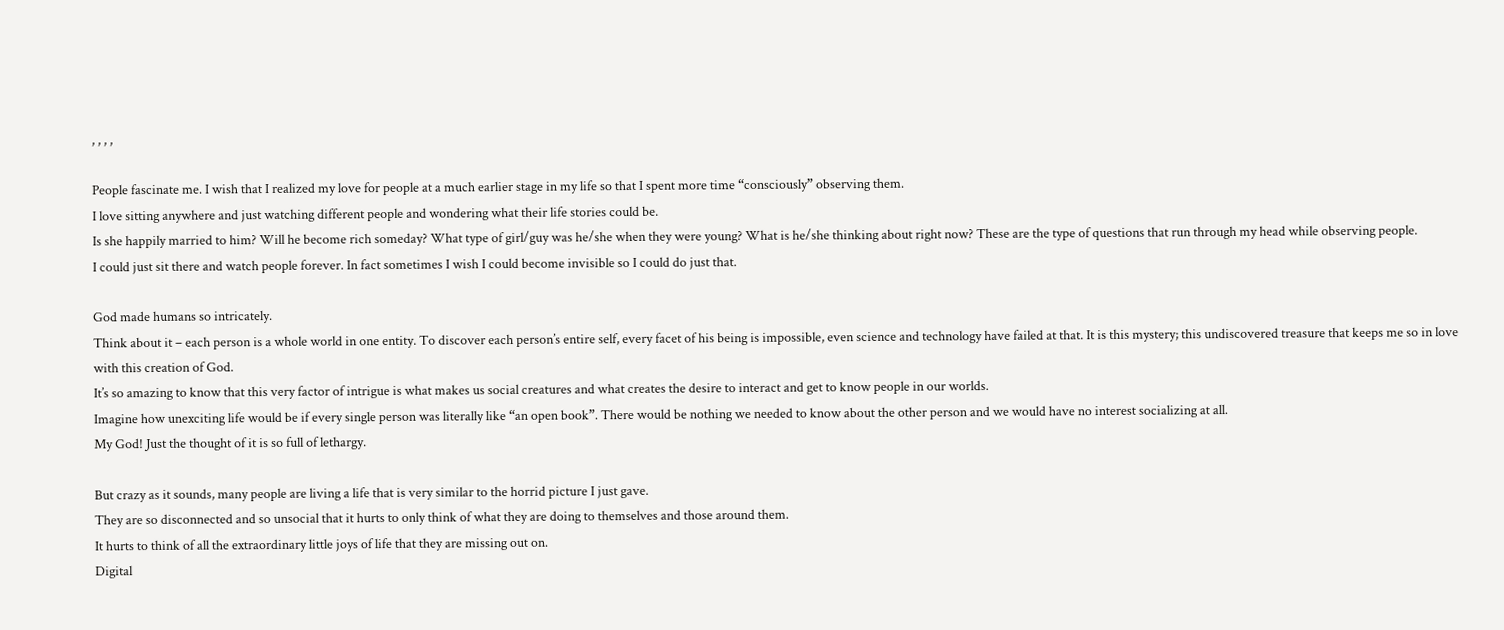, , , ,

People fascinate me. I wish that I realized my love for people at a much earlier stage in my life so that I spent more time “consciously” observing them.
I love sitting anywhere and just watching different people and wondering what their life stories could be.
Is she happily married to him? Will he become rich someday? What type of girl/guy was he/she when they were young? What is he/she thinking about right now? These are the type of questions that run through my head while observing people.
I could just sit there and watch people forever. In fact sometimes I wish I could become invisible so I could do just that.

God made humans so intricately.
Think about it – each person is a whole world in one entity. To discover each person’s entire self, every facet of his being is impossible, even science and technology have failed at that. It is this mystery; this undiscovered treasure that keeps me so in love with this creation of God.
It’s so amazing to know that this very factor of intrigue is what makes us social creatures and what creates the desire to interact and get to know people in our worlds.
Imagine how unexciting life would be if every single person was literally like “an open book”. There would be nothing we needed to know about the other person and we would have no interest socializing at all.
My God! Just the thought of it is so full of lethargy.

But crazy as it sounds, many people are living a life that is very similar to the horrid picture I just gave.
They are so disconnected and so unsocial that it hurts to only think of what they are doing to themselves and those around them.
It hurts to think of all the extraordinary little joys of life that they are missing out on.
Digital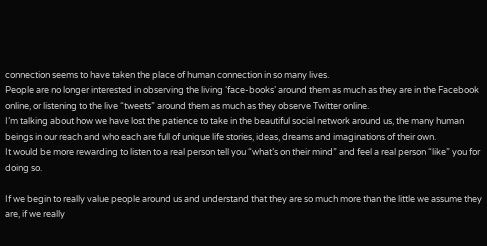connection seems to have taken the place of human connection in so many lives.
People are no longer interested in observing the living ‘face-books’ around them as much as they are in the Facebook online, or listening to the live “tweets” around them as much as they observe Twitter online.
I’m talking about how we have lost the patience to take in the beautiful social network around us, the many human beings in our reach and who each are full of unique life stories, ideas, dreams and imaginations of their own.
It would be more rewarding to listen to a real person tell you “what’s on their mind” and feel a real person “like” you for doing so.

If we begin to really value people around us and understand that they are so much more than the little we assume they are, if we really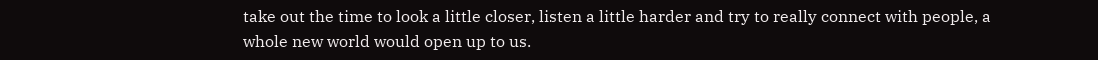take out the time to look a little closer, listen a little harder and try to really connect with people, a whole new world would open up to us.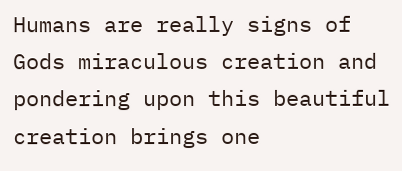Humans are really signs of Gods miraculous creation and pondering upon this beautiful creation brings one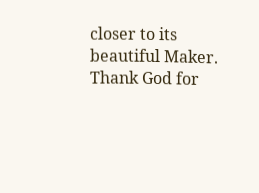closer to its beautiful Maker.
Thank God for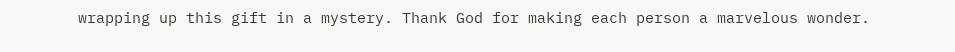wrapping up this gift in a mystery. Thank God for making each person a marvelous wonder.